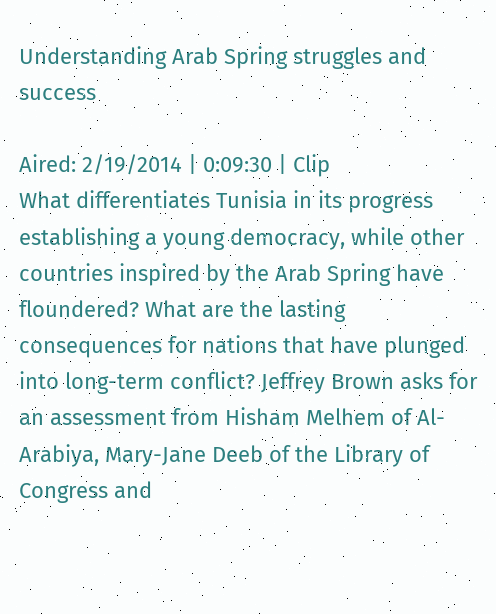Understanding Arab Spring struggles and success

Aired: 2/19/2014 | 0:09:30 | Clip
What differentiates Tunisia in its progress establishing a young democracy, while other countries inspired by the Arab Spring have floundered? What are the lasting consequences for nations that have plunged into long-term conflict? Jeffrey Brown asks for an assessment from Hisham Melhem of Al-Arabiya, Mary-Jane Deeb of the Library of Congress and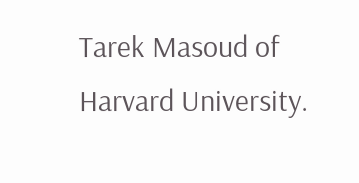Tarek Masoud of Harvard University.